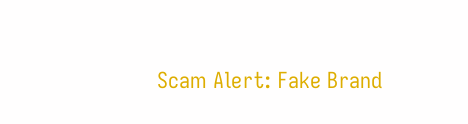Scam Alert: Fake Brand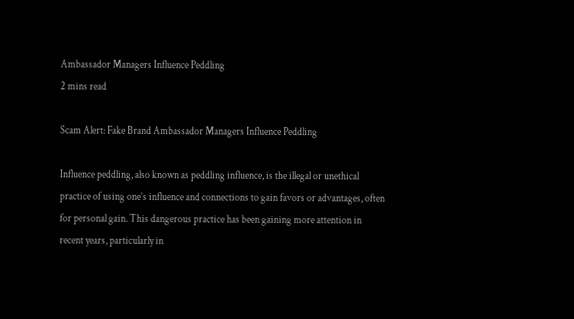Ambassador Managers Influence Peddling
2 mins read

Scam Alert: Fake Brand Ambassador Managers Influence Peddling

Influence peddling, also known as peddling influence, is the illegal or unethical practice of using one’s influence and connections to gain favors or advantages, often for personal gain. This dangerous practice has been gaining more attention in recent years, particularly in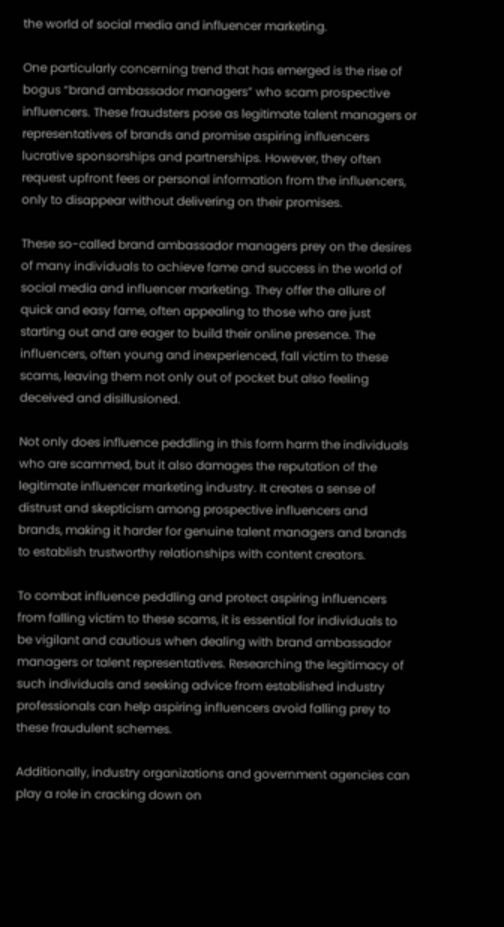the world of social media and influencer marketing.

One particularly concerning trend that has emerged is the rise of bogus “brand ambassador managers” who scam prospective influencers. These fraudsters pose as legitimate talent managers or representatives of brands and promise aspiring influencers lucrative sponsorships and partnerships. However, they often request upfront fees or personal information from the influencers, only to disappear without delivering on their promises.

These so-called brand ambassador managers prey on the desires of many individuals to achieve fame and success in the world of social media and influencer marketing. They offer the allure of quick and easy fame, often appealing to those who are just starting out and are eager to build their online presence. The influencers, often young and inexperienced, fall victim to these scams, leaving them not only out of pocket but also feeling deceived and disillusioned.

Not only does influence peddling in this form harm the individuals who are scammed, but it also damages the reputation of the legitimate influencer marketing industry. It creates a sense of distrust and skepticism among prospective influencers and brands, making it harder for genuine talent managers and brands to establish trustworthy relationships with content creators.

To combat influence peddling and protect aspiring influencers from falling victim to these scams, it is essential for individuals to be vigilant and cautious when dealing with brand ambassador managers or talent representatives. Researching the legitimacy of such individuals and seeking advice from established industry professionals can help aspiring influencers avoid falling prey to these fraudulent schemes.

Additionally, industry organizations and government agencies can play a role in cracking down on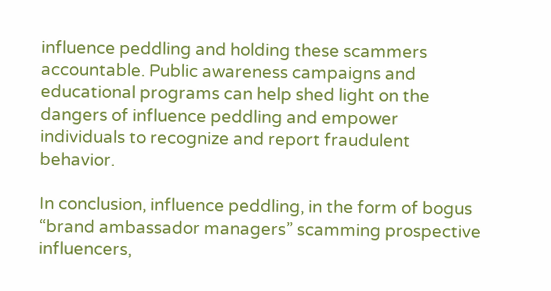influence peddling and holding these scammers accountable. Public awareness campaigns and educational programs can help shed light on the dangers of influence peddling and empower individuals to recognize and report fraudulent behavior.

In conclusion, influence peddling, in the form of bogus “brand ambassador managers” scamming prospective influencers,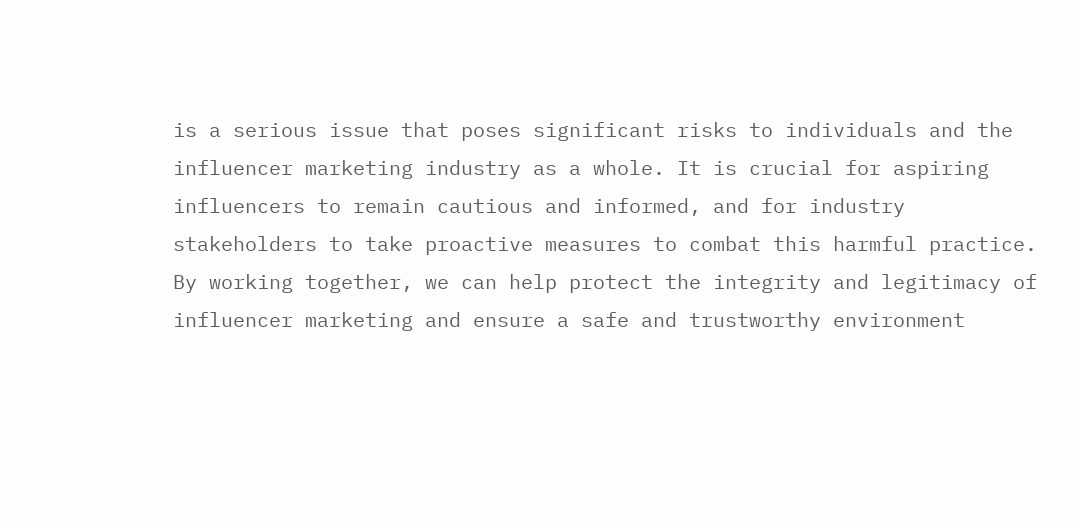is a serious issue that poses significant risks to individuals and the influencer marketing industry as a whole. It is crucial for aspiring influencers to remain cautious and informed, and for industry stakeholders to take proactive measures to combat this harmful practice. By working together, we can help protect the integrity and legitimacy of influencer marketing and ensure a safe and trustworthy environment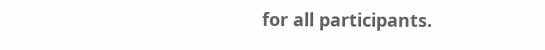for all participants.